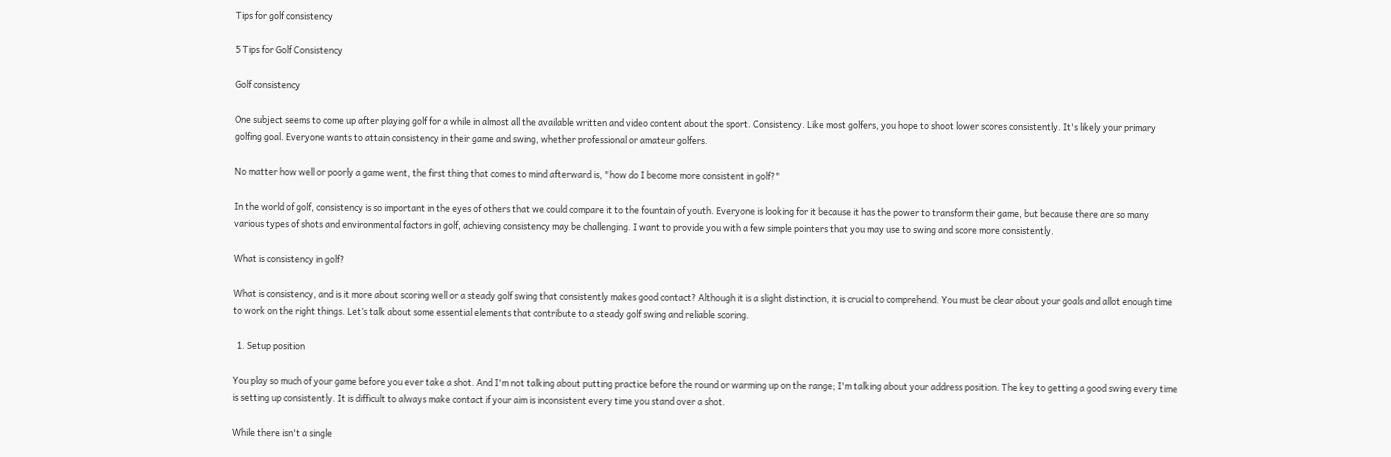Tips for golf consistency

5 Tips for Golf Consistency

Golf consistency

One subject seems to come up after playing golf for a while in almost all the available written and video content about the sport. Consistency. Like most golfers, you hope to shoot lower scores consistently. It's likely your primary golfing goal. Everyone wants to attain consistency in their game and swing, whether professional or amateur golfers.

No matter how well or poorly a game went, the first thing that comes to mind afterward is, "how do I become more consistent in golf?"

In the world of golf, consistency is so important in the eyes of others that we could compare it to the fountain of youth. Everyone is looking for it because it has the power to transform their game, but because there are so many various types of shots and environmental factors in golf, achieving consistency may be challenging. I want to provide you with a few simple pointers that you may use to swing and score more consistently.

What is consistency in golf?

What is consistency, and is it more about scoring well or a steady golf swing that consistently makes good contact? Although it is a slight distinction, it is crucial to comprehend. You must be clear about your goals and allot enough time to work on the right things. Let’s talk about some essential elements that contribute to a steady golf swing and reliable scoring.

  1. Setup position

You play so much of your game before you ever take a shot. And I'm not talking about putting practice before the round or warming up on the range; I'm talking about your address position. The key to getting a good swing every time is setting up consistently. It is difficult to always make contact if your aim is inconsistent every time you stand over a shot.

While there isn't a single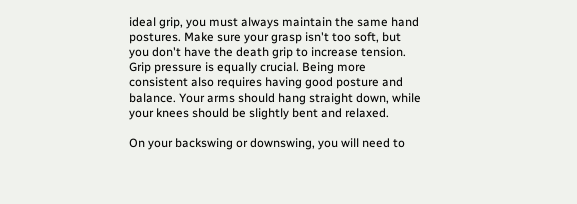ideal grip, you must always maintain the same hand postures. Make sure your grasp isn't too soft, but you don't have the death grip to increase tension. Grip pressure is equally crucial. Being more consistent also requires having good posture and balance. Your arms should hang straight down, while your knees should be slightly bent and relaxed.

On your backswing or downswing, you will need to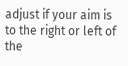adjust if your aim is to the right or left of the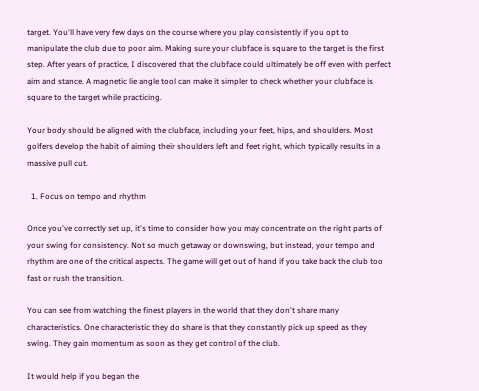target. You'll have very few days on the course where you play consistently if you opt to manipulate the club due to poor aim. Making sure your clubface is square to the target is the first step. After years of practice, I discovered that the clubface could ultimately be off even with perfect aim and stance. A magnetic lie angle tool can make it simpler to check whether your clubface is square to the target while practicing.

Your body should be aligned with the clubface, including your feet, hips, and shoulders. Most golfers develop the habit of aiming their shoulders left and feet right, which typically results in a massive pull cut.

  1. Focus on tempo and rhythm

Once you've correctly set up, it's time to consider how you may concentrate on the right parts of your swing for consistency. Not so much getaway or downswing, but instead, your tempo and rhythm are one of the critical aspects. The game will get out of hand if you take back the club too fast or rush the transition.

You can see from watching the finest players in the world that they don't share many characteristics. One characteristic they do share is that they constantly pick up speed as they swing. They gain momentum as soon as they get control of the club.

It would help if you began the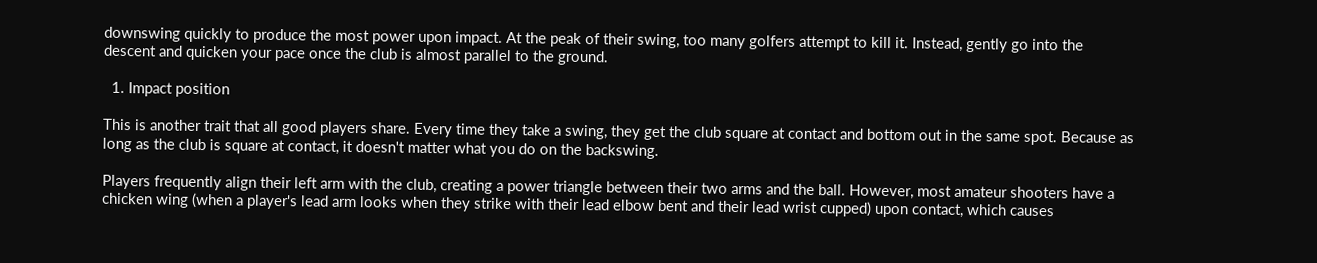downswing quickly to produce the most power upon impact. At the peak of their swing, too many golfers attempt to kill it. Instead, gently go into the descent and quicken your pace once the club is almost parallel to the ground.

  1. Impact position

This is another trait that all good players share. Every time they take a swing, they get the club square at contact and bottom out in the same spot. Because as long as the club is square at contact, it doesn't matter what you do on the backswing.

Players frequently align their left arm with the club, creating a power triangle between their two arms and the ball. However, most amateur shooters have a chicken wing (when a player's lead arm looks when they strike with their lead elbow bent and their lead wrist cupped) upon contact, which causes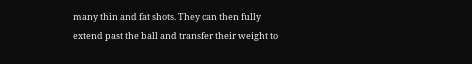many thin and fat shots. They can then fully extend past the ball and transfer their weight to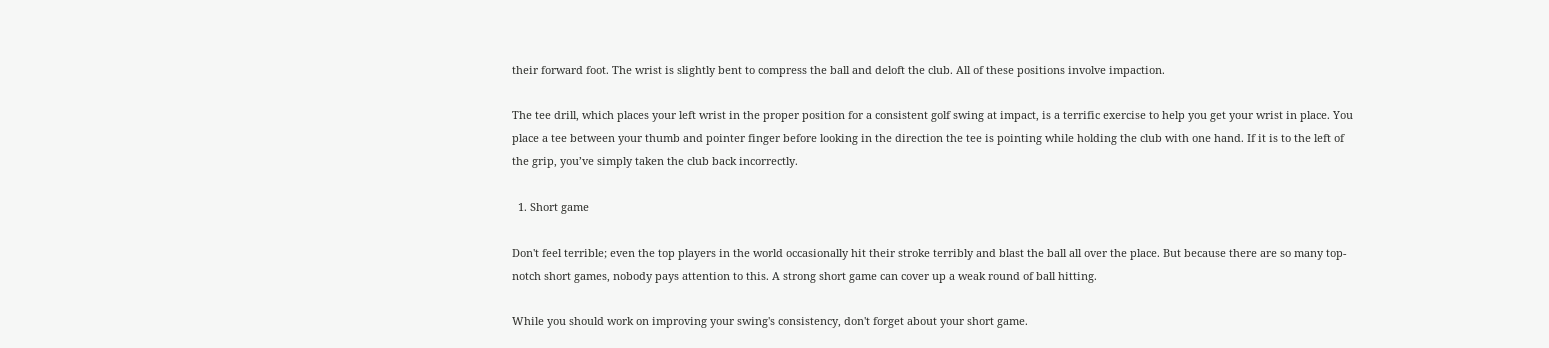their forward foot. The wrist is slightly bent to compress the ball and deloft the club. All of these positions involve impaction.

The tee drill, which places your left wrist in the proper position for a consistent golf swing at impact, is a terrific exercise to help you get your wrist in place. You place a tee between your thumb and pointer finger before looking in the direction the tee is pointing while holding the club with one hand. If it is to the left of the grip, you’ve simply taken the club back incorrectly.

  1. Short game

Don't feel terrible; even the top players in the world occasionally hit their stroke terribly and blast the ball all over the place. But because there are so many top-notch short games, nobody pays attention to this. A strong short game can cover up a weak round of ball hitting.

While you should work on improving your swing's consistency, don't forget about your short game.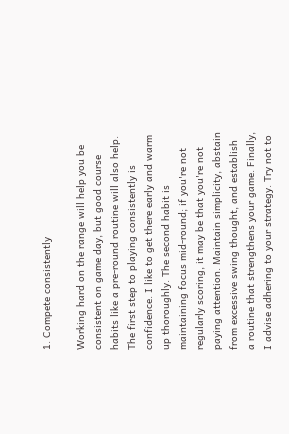1. Compete consistently

Working hard on the range will help you be consistent on game day, but good course habits like a pre-round routine will also help. The first step to playing consistently is confidence. I like to get there early and warm up thoroughly. The second habit is maintaining focus mid-round; if you're not regularly scoring, it may be that you're not paying attention. Maintain simplicity, abstain from excessive swing thought, and establish a routine that strengthens your game. Finally, I advise adhering to your strategy. Try not to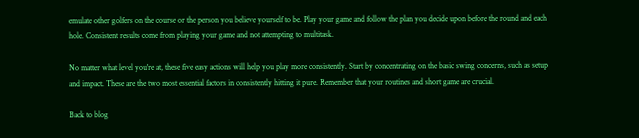emulate other golfers on the course or the person you believe yourself to be. Play your game and follow the plan you decide upon before the round and each hole. Consistent results come from playing your game and not attempting to multitask.

No matter what level you're at, these five easy actions will help you play more consistently. Start by concentrating on the basic swing concerns, such as setup and impact. These are the two most essential factors in consistently hitting it pure. Remember that your routines and short game are crucial.

Back to blog